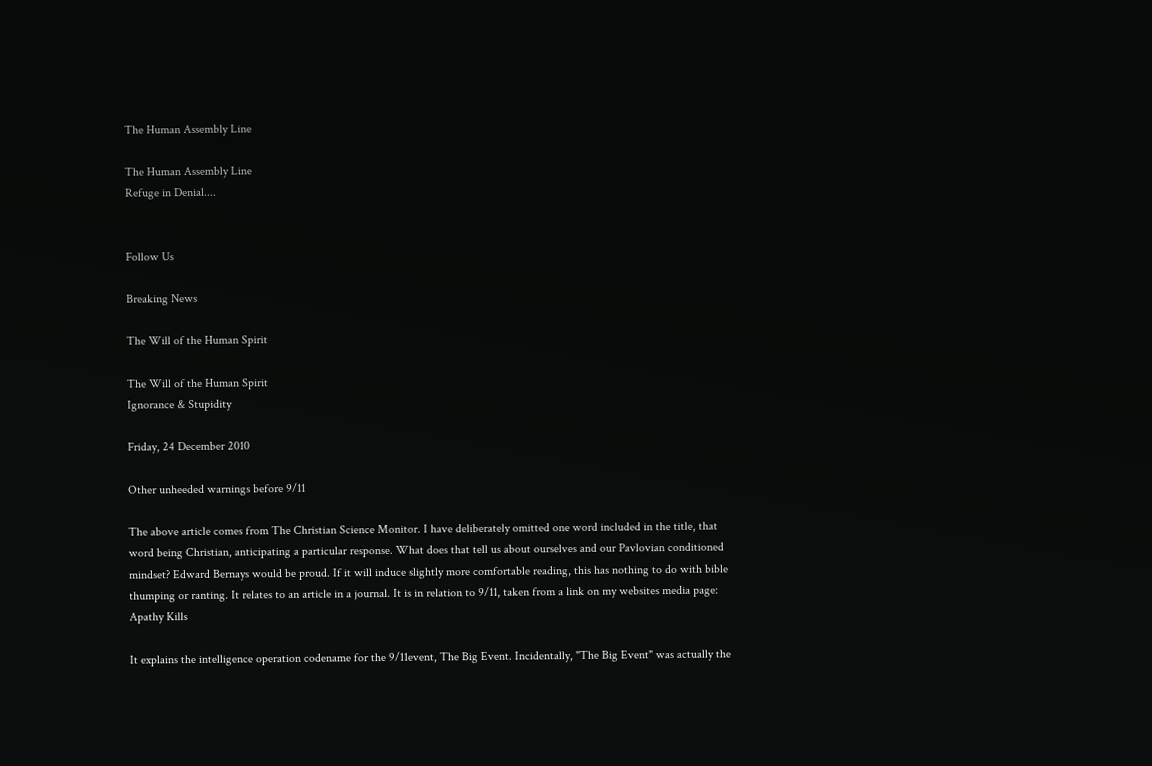The Human Assembly Line

The Human Assembly Line
Refuge in Denial....


Follow Us

Breaking News

The Will of the Human Spirit

The Will of the Human Spirit
Ignorance & Stupidity

Friday, 24 December 2010

Other unheeded warnings before 9/11

The above article comes from The Christian Science Monitor. I have deliberately omitted one word included in the title, that word being Christian, anticipating a particular response. What does that tell us about ourselves and our Pavlovian conditioned mindset? Edward Bernays would be proud. If it will induce slightly more comfortable reading, this has nothing to do with bible thumping or ranting. It relates to an article in a journal. It is in relation to 9/11, taken from a link on my websites media page: Apathy Kills

It explains the intelligence operation codename for the 9/11event, The Big Event. Incidentally, "The Big Event" was actually the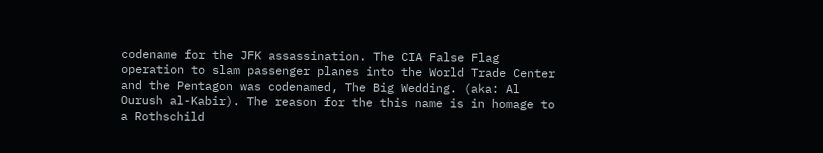codename for the JFK assassination. The CIA False Flag operation to slam passenger planes into the World Trade Center and the Pentagon was codenamed, The Big Wedding. (aka: Al Ourush al-Kabir). The reason for the this name is in homage to a Rothschild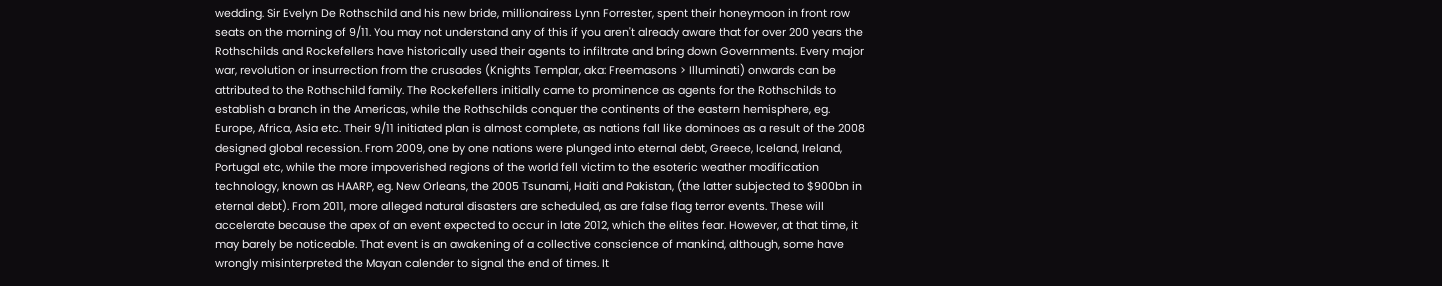wedding. Sir Evelyn De Rothschild and his new bride, millionairess Lynn Forrester, spent their honeymoon in front row seats on the morning of 9/11. You may not understand any of this if you aren't already aware that for over 200 years the Rothschilds and Rockefellers have historically used their agents to infiltrate and bring down Governments. Every major war, revolution or insurrection from the crusades (Knights Templar, aka: Freemasons > Illuminati) onwards can be attributed to the Rothschild family. The Rockefellers initially came to prominence as agents for the Rothschilds to establish a branch in the Americas, while the Rothschilds conquer the continents of the eastern hemisphere, eg. Europe, Africa, Asia etc. Their 9/11 initiated plan is almost complete, as nations fall like dominoes as a result of the 2008 designed global recession. From 2009, one by one nations were plunged into eternal debt, Greece, Iceland, Ireland, Portugal etc, while the more impoverished regions of the world fell victim to the esoteric weather modification technology, known as HAARP, eg. New Orleans, the 2005 Tsunami, Haiti and Pakistan, (the latter subjected to $900bn in eternal debt). From 2011, more alleged natural disasters are scheduled, as are false flag terror events. These will accelerate because the apex of an event expected to occur in late 2012, which the elites fear. However, at that time, it may barely be noticeable. That event is an awakening of a collective conscience of mankind, although, some have wrongly misinterpreted the Mayan calender to signal the end of times. It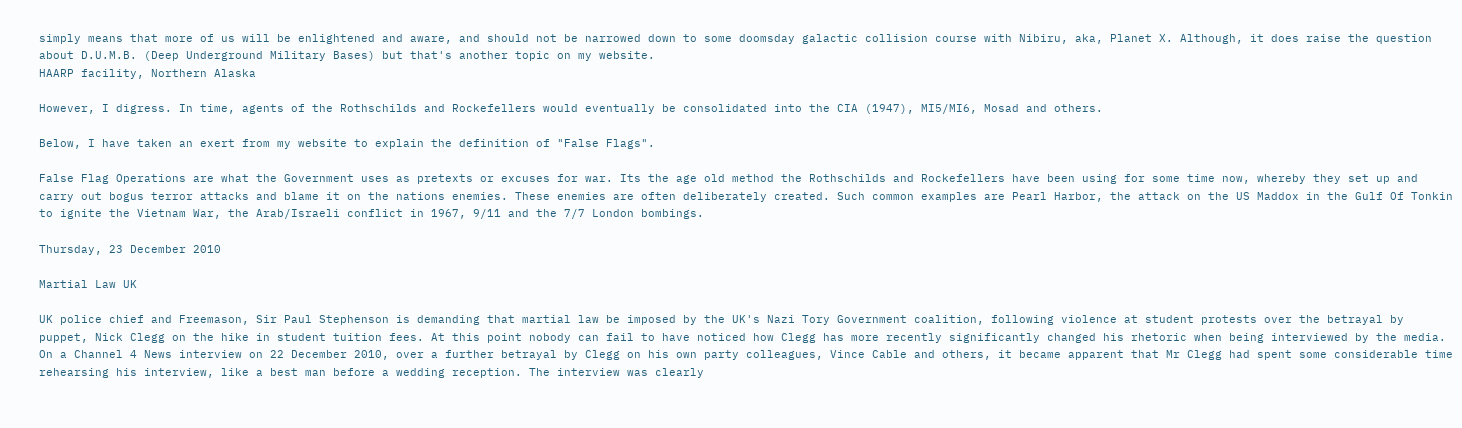simply means that more of us will be enlightened and aware, and should not be narrowed down to some doomsday galactic collision course with Nibiru, aka, Planet X. Although, it does raise the question about D.U.M.B. (Deep Underground Military Bases) but that's another topic on my website.
HAARP facility, Northern Alaska

However, I digress. In time, agents of the Rothschilds and Rockefellers would eventually be consolidated into the CIA (1947), MI5/MI6, Mosad and others.

Below, I have taken an exert from my website to explain the definition of "False Flags".

False Flag Operations are what the Government uses as pretexts or excuses for war. Its the age old method the Rothschilds and Rockefellers have been using for some time now, whereby they set up and carry out bogus terror attacks and blame it on the nations enemies. These enemies are often deliberately created. Such common examples are Pearl Harbor, the attack on the US Maddox in the Gulf Of Tonkin to ignite the Vietnam War, the Arab/Israeli conflict in 1967, 9/11 and the 7/7 London bombings.

Thursday, 23 December 2010

Martial Law UK

UK police chief and Freemason, Sir Paul Stephenson is demanding that martial law be imposed by the UK's Nazi Tory Government coalition, following violence at student protests over the betrayal by puppet, Nick Clegg on the hike in student tuition fees. At this point nobody can fail to have noticed how Clegg has more recently significantly changed his rhetoric when being interviewed by the media. On a Channel 4 News interview on 22 December 2010, over a further betrayal by Clegg on his own party colleagues, Vince Cable and others, it became apparent that Mr Clegg had spent some considerable time rehearsing his interview, like a best man before a wedding reception. The interview was clearly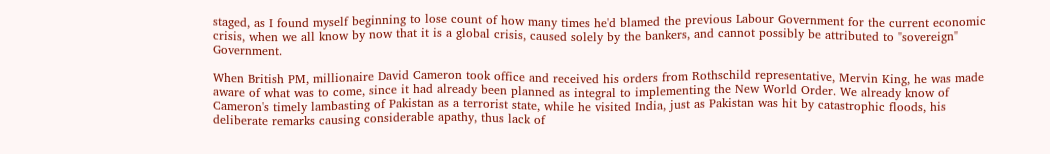staged, as I found myself beginning to lose count of how many times he'd blamed the previous Labour Government for the current economic crisis, when we all know by now that it is a global crisis, caused solely by the bankers, and cannot possibly be attributed to "sovereign" Government.

When British PM, millionaire David Cameron took office and received his orders from Rothschild representative, Mervin King, he was made aware of what was to come, since it had already been planned as integral to implementing the New World Order. We already know of Cameron's timely lambasting of Pakistan as a terrorist state, while he visited India, just as Pakistan was hit by catastrophic floods, his deliberate remarks causing considerable apathy, thus lack of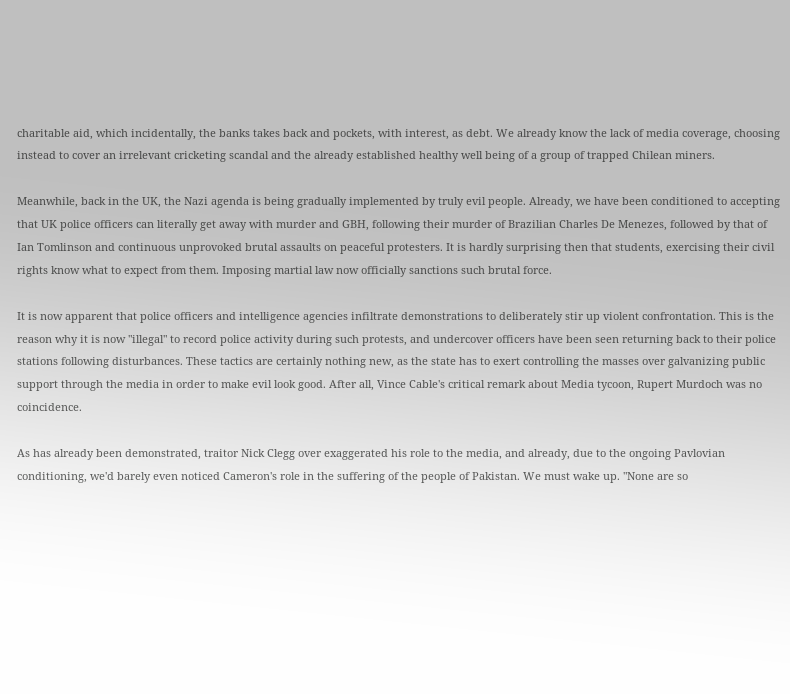charitable aid, which incidentally, the banks takes back and pockets, with interest, as debt. We already know the lack of media coverage, choosing instead to cover an irrelevant cricketing scandal and the already established healthy well being of a group of trapped Chilean miners.

Meanwhile, back in the UK, the Nazi agenda is being gradually implemented by truly evil people. Already, we have been conditioned to accepting that UK police officers can literally get away with murder and GBH, following their murder of Brazilian Charles De Menezes, followed by that of Ian Tomlinson and continuous unprovoked brutal assaults on peaceful protesters. It is hardly surprising then that students, exercising their civil rights know what to expect from them. Imposing martial law now officially sanctions such brutal force.

It is now apparent that police officers and intelligence agencies infiltrate demonstrations to deliberately stir up violent confrontation. This is the reason why it is now "illegal" to record police activity during such protests, and undercover officers have been seen returning back to their police stations following disturbances. These tactics are certainly nothing new, as the state has to exert controlling the masses over galvanizing public support through the media in order to make evil look good. After all, Vince Cable's critical remark about Media tycoon, Rupert Murdoch was no coincidence.

As has already been demonstrated, traitor Nick Clegg over exaggerated his role to the media, and already, due to the ongoing Pavlovian conditioning, we'd barely even noticed Cameron's role in the suffering of the people of Pakistan. We must wake up. "None are so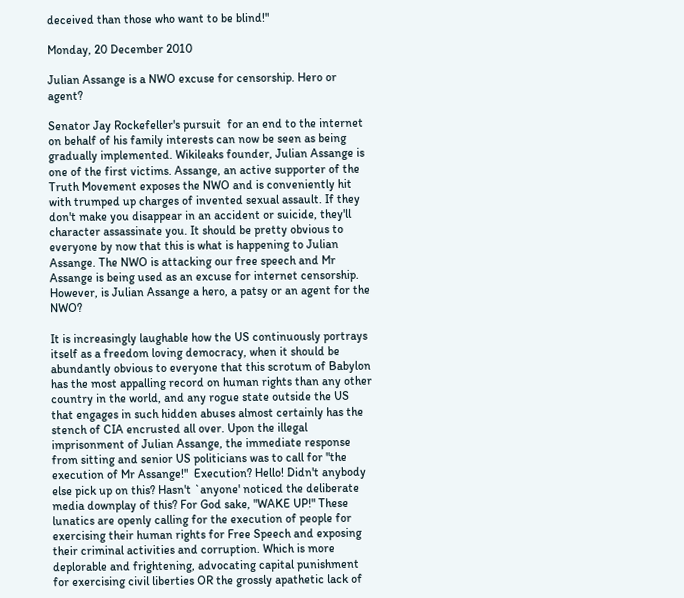deceived than those who want to be blind!"

Monday, 20 December 2010

Julian Assange is a NWO excuse for censorship. Hero or agent?

Senator Jay Rockefeller's pursuit  for an end to the internet on behalf of his family interests can now be seen as being gradually implemented. Wikileaks founder, Julian Assange is one of the first victims. Assange, an active supporter of the Truth Movement exposes the NWO and is conveniently hit with trumped up charges of invented sexual assault. If they don't make you disappear in an accident or suicide, they'll character assassinate you. It should be pretty obvious to everyone by now that this is what is happening to Julian Assange. The NWO is attacking our free speech and Mr Assange is being used as an excuse for internet censorship. However, is Julian Assange a hero, a patsy or an agent for the NWO?

It is increasingly laughable how the US continuously portrays itself as a freedom loving democracy, when it should be abundantly obvious to everyone that this scrotum of Babylon has the most appalling record on human rights than any other country in the world, and any rogue state outside the US  that engages in such hidden abuses almost certainly has the stench of CIA encrusted all over. Upon the illegal imprisonment of Julian Assange, the immediate response from sitting and senior US politicians was to call for "the execution of Mr Assange!"  Execution? Hello! Didn't anybody else pick up on this? Hasn't `anyone' noticed the deliberate media downplay of this? For God sake, "WAKE UP!" These lunatics are openly calling for the execution of people for exercising their human rights for Free Speech and exposing their criminal activities and corruption. Which is more deplorable and frightening, advocating capital punishment for exercising civil liberties OR the grossly apathetic lack of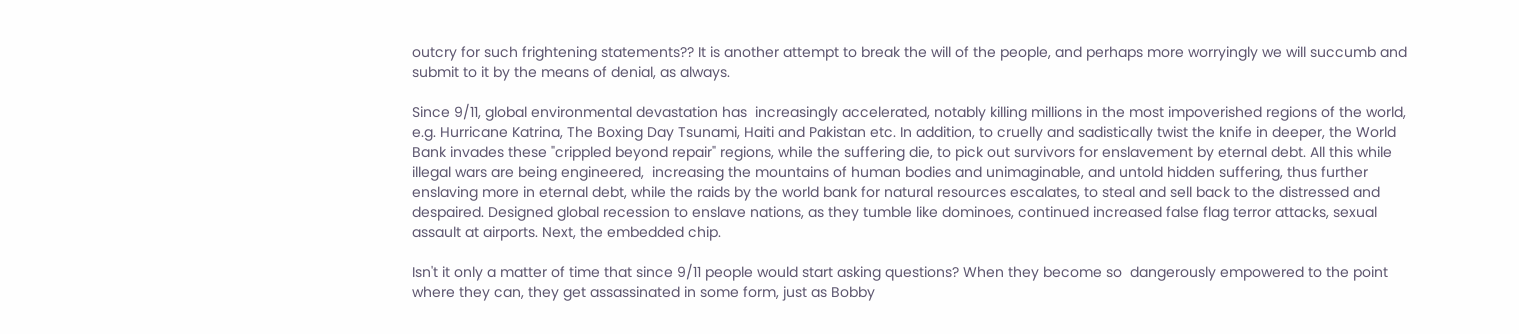outcry for such frightening statements?? It is another attempt to break the will of the people, and perhaps more worryingly we will succumb and submit to it by the means of denial, as always.

Since 9/11, global environmental devastation has  increasingly accelerated, notably killing millions in the most impoverished regions of the world, e.g. Hurricane Katrina, The Boxing Day Tsunami, Haiti and Pakistan etc. In addition, to cruelly and sadistically twist the knife in deeper, the World Bank invades these "crippled beyond repair" regions, while the suffering die, to pick out survivors for enslavement by eternal debt. All this while illegal wars are being engineered,  increasing the mountains of human bodies and unimaginable, and untold hidden suffering, thus further enslaving more in eternal debt, while the raids by the world bank for natural resources escalates, to steal and sell back to the distressed and despaired. Designed global recession to enslave nations, as they tumble like dominoes, continued increased false flag terror attacks, sexual assault at airports. Next, the embedded chip.

Isn't it only a matter of time that since 9/11 people would start asking questions? When they become so  dangerously empowered to the point where they can, they get assassinated in some form, just as Bobby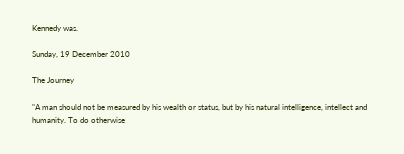Kennedy was.

Sunday, 19 December 2010

The Journey

"A man should not be measured by his wealth or status, but by his natural intelligence, intellect and humanity. To do otherwise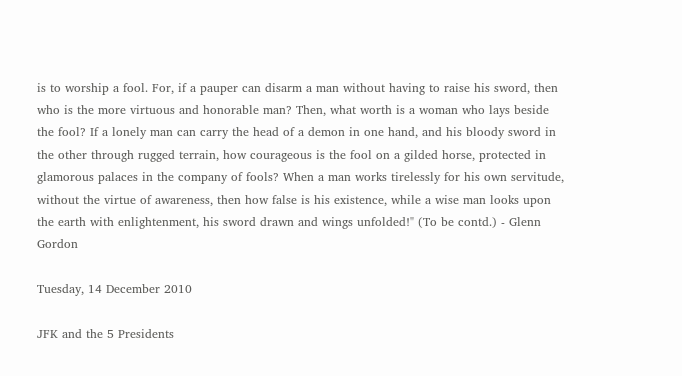is to worship a fool. For, if a pauper can disarm a man without having to raise his sword, then who is the more virtuous and honorable man? Then, what worth is a woman who lays beside the fool? If a lonely man can carry the head of a demon in one hand, and his bloody sword in the other through rugged terrain, how courageous is the fool on a gilded horse, protected in glamorous palaces in the company of fools? When a man works tirelessly for his own servitude, without the virtue of awareness, then how false is his existence, while a wise man looks upon the earth with enlightenment, his sword drawn and wings unfolded!" (To be contd.) - Glenn Gordon

Tuesday, 14 December 2010

JFK and the 5 Presidents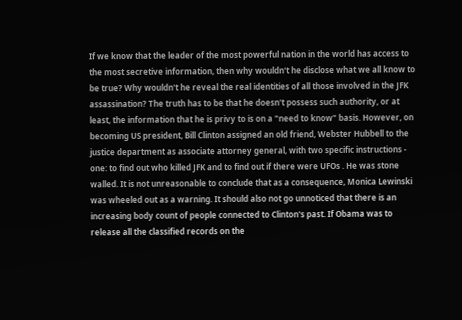If we know that the leader of the most powerful nation in the world has access to the most secretive information, then why wouldn't he disclose what we all know to be true? Why wouldn't he reveal the real identities of all those involved in the JFK assassination? The truth has to be that he doesn't possess such authority, or at least, the information that he is privy to is on a "need to know" basis. However, on becoming US president, Bill Clinton assigned an old friend, Webster Hubbell to the justice department as associate attorney general, with two specific instructions - one: to find out who killed JFK and to find out if there were UFOs . He was stone walled. It is not unreasonable to conclude that as a consequence, Monica Lewinski was wheeled out as a warning. It should also not go unnoticed that there is an increasing body count of people connected to Clinton's past. If Obama was to release all the classified records on the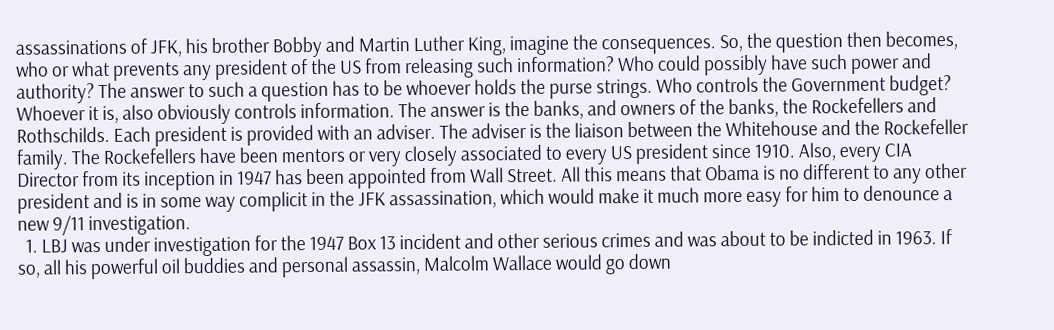assassinations of JFK, his brother Bobby and Martin Luther King, imagine the consequences. So, the question then becomes, who or what prevents any president of the US from releasing such information? Who could possibly have such power and authority? The answer to such a question has to be whoever holds the purse strings. Who controls the Government budget? Whoever it is, also obviously controls information. The answer is the banks, and owners of the banks, the Rockefellers and Rothschilds. Each president is provided with an adviser. The adviser is the liaison between the Whitehouse and the Rockefeller family. The Rockefellers have been mentors or very closely associated to every US president since 1910. Also, every CIA Director from its inception in 1947 has been appointed from Wall Street. All this means that Obama is no different to any other president and is in some way complicit in the JFK assassination, which would make it much more easy for him to denounce a new 9/11 investigation.
  1. LBJ was under investigation for the 1947 Box 13 incident and other serious crimes and was about to be indicted in 1963. If so, all his powerful oil buddies and personal assassin, Malcolm Wallace would go down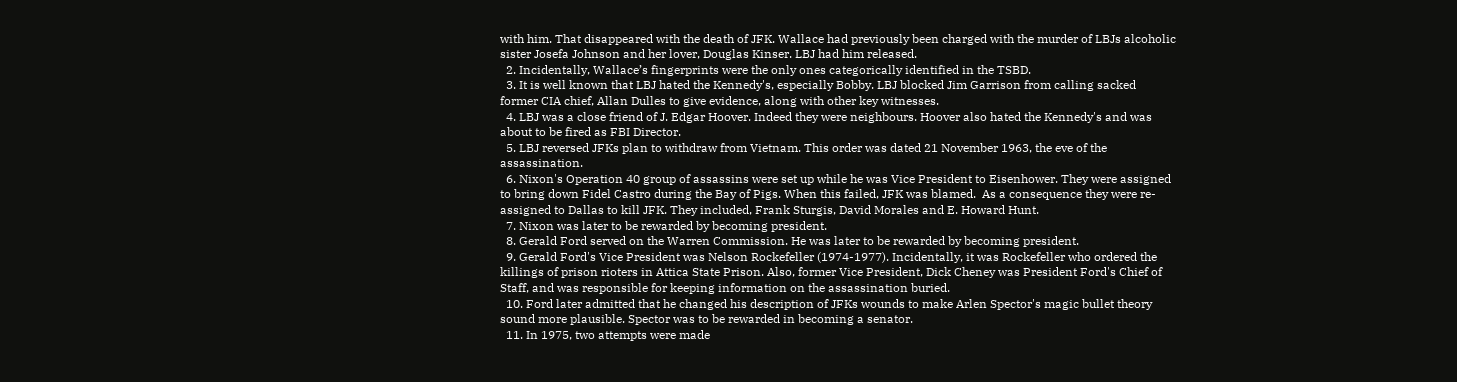with him. That disappeared with the death of JFK. Wallace had previously been charged with the murder of LBJs alcoholic sister Josefa Johnson and her lover, Douglas Kinser. LBJ had him released.
  2. Incidentally, Wallace’s fingerprints were the only ones categorically identified in the TSBD.
  3. It is well known that LBJ hated the Kennedy's, especially Bobby. LBJ blocked Jim Garrison from calling sacked former CIA chief, Allan Dulles to give evidence, along with other key witnesses.
  4. LBJ was a close friend of J. Edgar Hoover. Indeed they were neighbours. Hoover also hated the Kennedy's and was about to be fired as FBI Director.
  5. LBJ reversed JFKs plan to withdraw from Vietnam. This order was dated 21 November 1963, the eve of the assassination.
  6. Nixon's Operation 40 group of assassins were set up while he was Vice President to Eisenhower. They were assigned to bring down Fidel Castro during the Bay of Pigs. When this failed, JFK was blamed.  As a consequence they were re-assigned to Dallas to kill JFK. They included, Frank Sturgis, David Morales and E. Howard Hunt.
  7. Nixon was later to be rewarded by becoming president.
  8. Gerald Ford served on the Warren Commission. He was later to be rewarded by becoming president.
  9. Gerald Ford's Vice President was Nelson Rockefeller (1974-1977). Incidentally, it was Rockefeller who ordered the killings of prison rioters in Attica State Prison. Also, former Vice President, Dick Cheney was President Ford's Chief of Staff, and was responsible for keeping information on the assassination buried.
  10. Ford later admitted that he changed his description of JFKs wounds to make Arlen Spector's magic bullet theory sound more plausible. Spector was to be rewarded in becoming a senator.
  11. In 1975, two attempts were made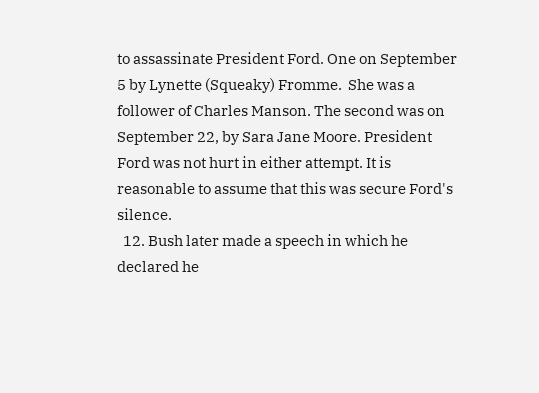to assassinate President Ford. One on September 5 by Lynette (Squeaky) Fromme.  She was a follower of Charles Manson. The second was on September 22, by Sara Jane Moore. President Ford was not hurt in either attempt. It is reasonable to assume that this was secure Ford's silence.
  12. Bush later made a speech in which he declared he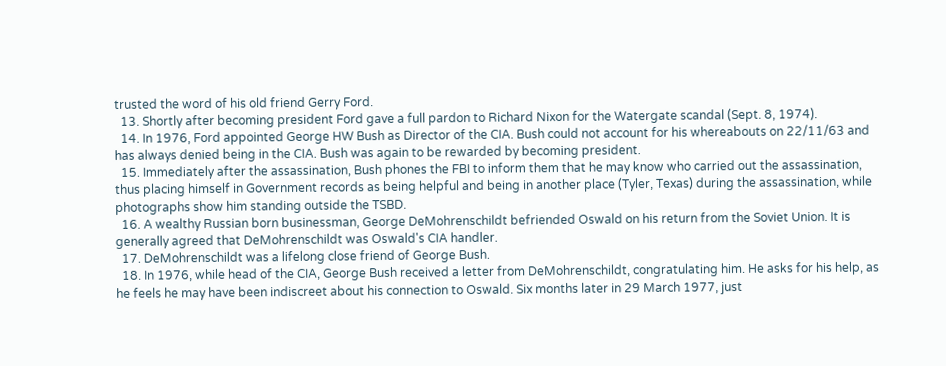trusted the word of his old friend Gerry Ford.
  13. Shortly after becoming president Ford gave a full pardon to Richard Nixon for the Watergate scandal (Sept. 8, 1974).
  14. In 1976, Ford appointed George HW Bush as Director of the CIA. Bush could not account for his whereabouts on 22/11/63 and has always denied being in the CIA. Bush was again to be rewarded by becoming president.
  15. Immediately after the assassination, Bush phones the FBI to inform them that he may know who carried out the assassination, thus placing himself in Government records as being helpful and being in another place (Tyler, Texas) during the assassination, while photographs show him standing outside the TSBD.
  16. A wealthy Russian born businessman, George DeMohrenschildt befriended Oswald on his return from the Soviet Union. It is generally agreed that DeMohrenschildt was Oswald's CIA handler.
  17. DeMohrenschildt was a lifelong close friend of George Bush.
  18. In 1976, while head of the CIA, George Bush received a letter from DeMohrenschildt, congratulating him. He asks for his help, as he feels he may have been indiscreet about his connection to Oswald. Six months later in 29 March 1977, just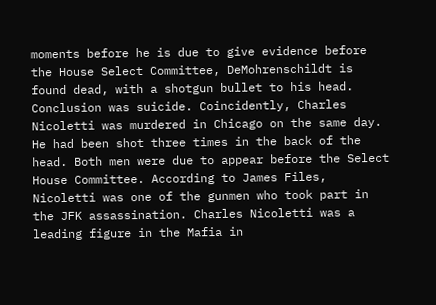moments before he is due to give evidence before the House Select Committee, DeMohrenschildt is found dead, with a shotgun bullet to his head. Conclusion was suicide. Coincidently, Charles Nicoletti was murdered in Chicago on the same day. He had been shot three times in the back of the head. Both men were due to appear before the Select House Committee. According to James Files, Nicoletti was one of the gunmen who took part in the JFK assassination. Charles Nicoletti was a leading figure in the Mafia in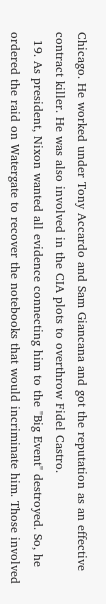Chicago. He worked under Tony Accardo and Sam Giancana and got the reputation as an effective contract killer. He was also involved in the CIA plots to overthrow Fidel Castro.
  19. As president, Nixon wanted all evidence connecting him to the "Big Event" destroyed. So, he ordered the raid on Watergate to recover the notebooks that would incriminate him. Those involved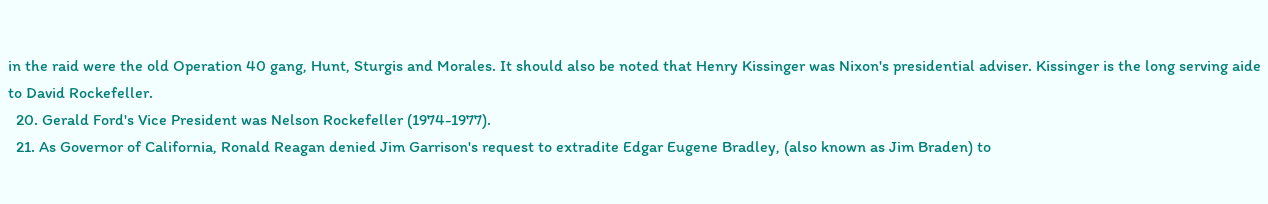in the raid were the old Operation 40 gang, Hunt, Sturgis and Morales. It should also be noted that Henry Kissinger was Nixon's presidential adviser. Kissinger is the long serving aide to David Rockefeller.
  20. Gerald Ford's Vice President was Nelson Rockefeller (1974-1977).
  21. As Governor of California, Ronald Reagan denied Jim Garrison's request to extradite Edgar Eugene Bradley, (also known as Jim Braden) to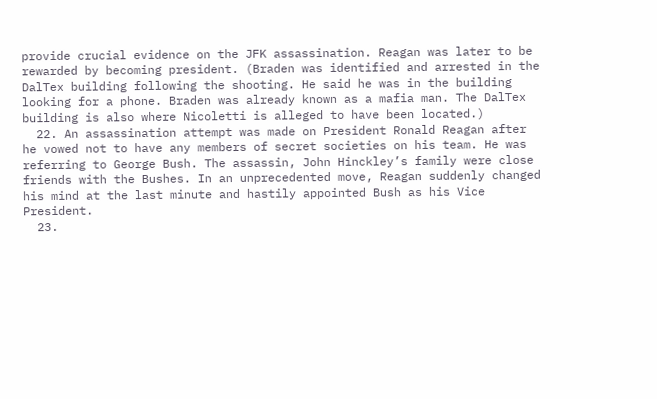provide crucial evidence on the JFK assassination. Reagan was later to be rewarded by becoming president. (Braden was identified and arrested in the DalTex building following the shooting. He said he was in the building looking for a phone. Braden was already known as a mafia man. The DalTex building is also where Nicoletti is alleged to have been located.)
  22. An assassination attempt was made on President Ronald Reagan after he vowed not to have any members of secret societies on his team. He was referring to George Bush. The assassin, John Hinckley’s family were close friends with the Bushes. In an unprecedented move, Reagan suddenly changed his mind at the last minute and hastily appointed Bush as his Vice President.
  23.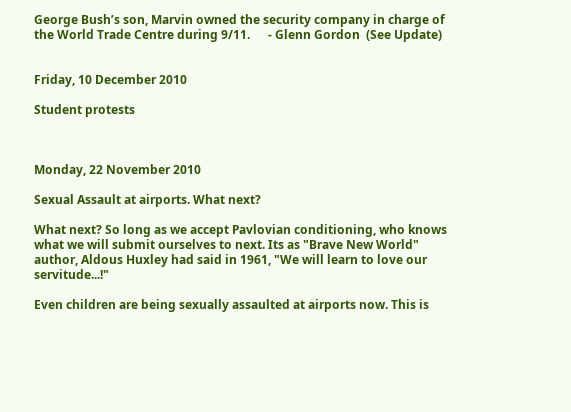George Bush’s son, Marvin owned the security company in charge of the World Trade Centre during 9/11.      - Glenn Gordon  (See Update)


Friday, 10 December 2010

Student protests



Monday, 22 November 2010

Sexual Assault at airports. What next?

What next? So long as we accept Pavlovian conditioning, who knows what we will submit ourselves to next. Its as "Brave New World" author, Aldous Huxley had said in 1961, "We will learn to love our servitude...!"

Even children are being sexually assaulted at airports now. This is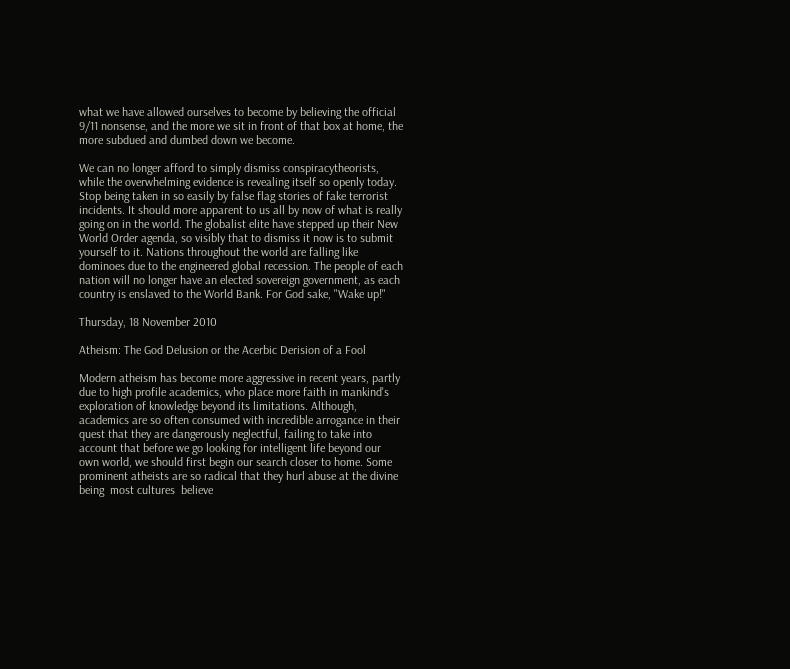what we have allowed ourselves to become by believing the official 9/11 nonsense, and the more we sit in front of that box at home, the more subdued and dumbed down we become.

We can no longer afford to simply dismiss conspiracytheorists, while the overwhelming evidence is revealing itself so openly today. Stop being taken in so easily by false flag stories of fake terrorist incidents. It should more apparent to us all by now of what is really going on in the world. The globalist elite have stepped up their New World Order agenda, so visibly that to dismiss it now is to submit yourself to it. Nations throughout the world are falling like dominoes due to the engineered global recession. The people of each nation will no longer have an elected sovereign government, as each country is enslaved to the World Bank. For God sake, "Wake up!"

Thursday, 18 November 2010

Atheism: The God Delusion or the Acerbic Derision of a Fool

Modern atheism has become more aggressive in recent years, partly due to high profile academics, who place more faith in mankind's exploration of knowledge beyond its limitations. Although, academics are so often consumed with incredible arrogance in their quest that they are dangerously neglectful, failing to take into account that before we go looking for intelligent life beyond our own world, we should first begin our search closer to home. Some prominent atheists are so radical that they hurl abuse at the divine being  most cultures  believe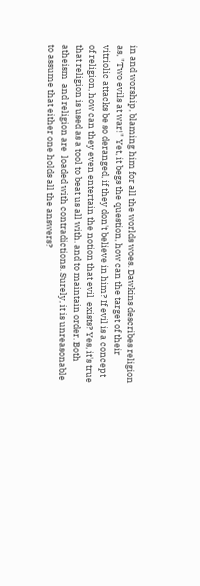in and worship, blaming him for all the worlds woes. Dawkins describes religion as, "Two evils at war!" Yet, it begs the question, how can the target of their vitriolic attacks be so deranged, if they don't believe in him? If evil is a concept of religion, how can they even entertain the notion that evil  exists? Yes, it's true that religion is used as a tool to beat us all with. and to maintain order. Both atheism  and religion are  loaded with contradictions. Surely, it is unreasonable to assume that either one holds all the answers?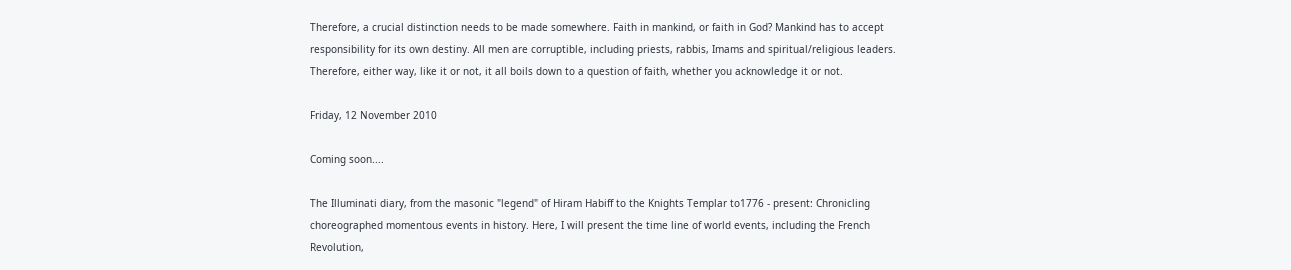Therefore, a crucial distinction needs to be made somewhere. Faith in mankind, or faith in God? Mankind has to accept responsibility for its own destiny. All men are corruptible, including priests, rabbis, Imams and spiritual/religious leaders. Therefore, either way, like it or not, it all boils down to a question of faith, whether you acknowledge it or not.

Friday, 12 November 2010

Coming soon....

The Illuminati diary, from the masonic "legend" of Hiram Habiff to the Knights Templar to1776 - present: Chronicling choreographed momentous events in history. Here, I will present the time line of world events, including the French Revolution,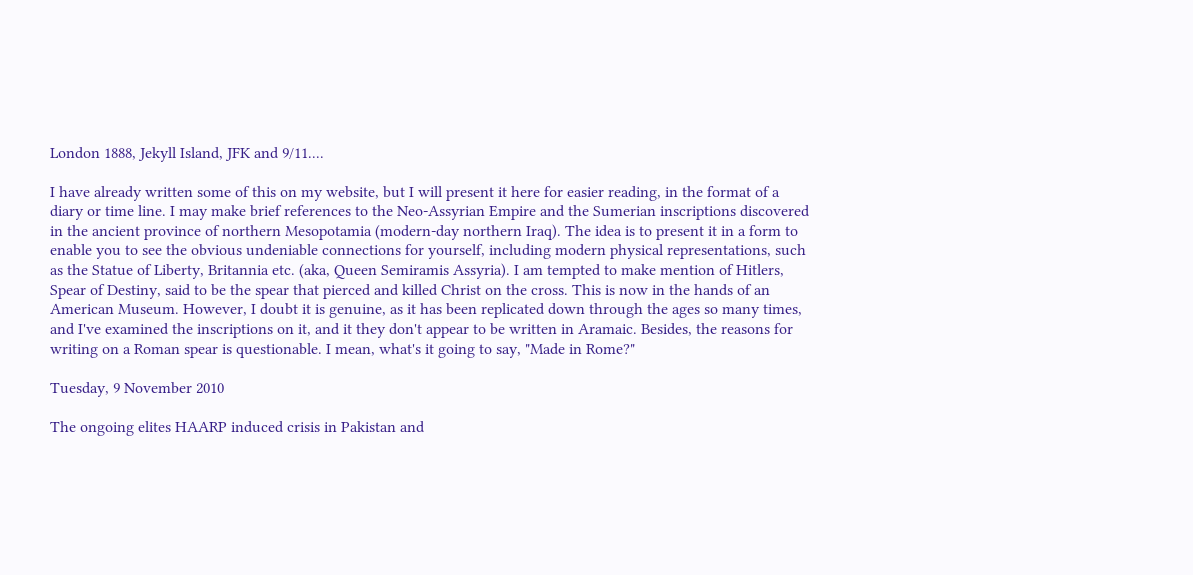London 1888, Jekyll Island, JFK and 9/11....

I have already written some of this on my website, but I will present it here for easier reading, in the format of a diary or time line. I may make brief references to the Neo-Assyrian Empire and the Sumerian inscriptions discovered in the ancient province of northern Mesopotamia (modern-day northern Iraq). The idea is to present it in a form to enable you to see the obvious undeniable connections for yourself, including modern physical representations, such as the Statue of Liberty, Britannia etc. (aka, Queen Semiramis Assyria). I am tempted to make mention of Hitlers, Spear of Destiny, said to be the spear that pierced and killed Christ on the cross. This is now in the hands of an American Museum. However, I doubt it is genuine, as it has been replicated down through the ages so many times, and I've examined the inscriptions on it, and it they don't appear to be written in Aramaic. Besides, the reasons for writing on a Roman spear is questionable. I mean, what's it going to say, "Made in Rome?"

Tuesday, 9 November 2010

The ongoing elites HAARP induced crisis in Pakistan and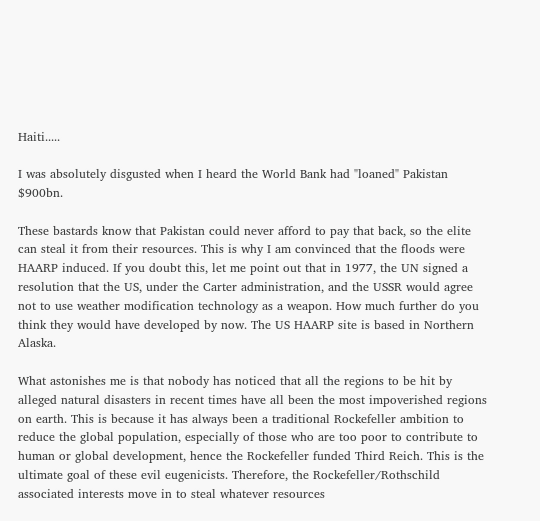Haiti.....

I was absolutely disgusted when I heard the World Bank had "loaned" Pakistan $900bn.

These bastards know that Pakistan could never afford to pay that back, so the elite can steal it from their resources. This is why I am convinced that the floods were HAARP induced. If you doubt this, let me point out that in 1977, the UN signed a resolution that the US, under the Carter administration, and the USSR would agree not to use weather modification technology as a weapon. How much further do you think they would have developed by now. The US HAARP site is based in Northern Alaska.

What astonishes me is that nobody has noticed that all the regions to be hit by alleged natural disasters in recent times have all been the most impoverished regions on earth. This is because it has always been a traditional Rockefeller ambition to reduce the global population, especially of those who are too poor to contribute to human or global development, hence the Rockefeller funded Third Reich. This is the ultimate goal of these evil eugenicists. Therefore, the Rockefeller/Rothschild associated interests move in to steal whatever resources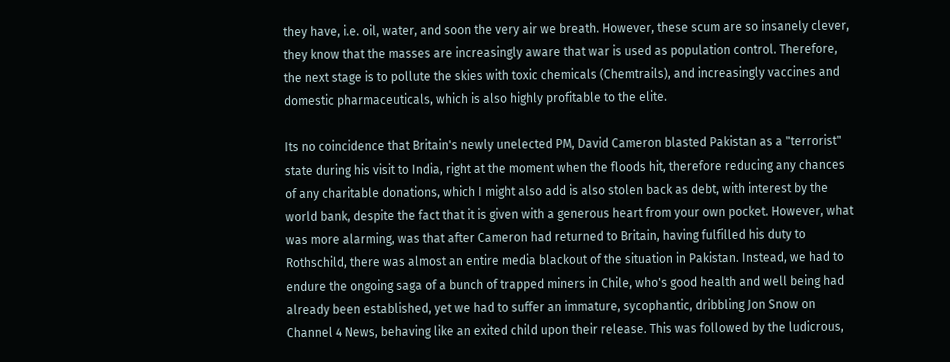they have, i.e. oil, water, and soon the very air we breath. However, these scum are so insanely clever, they know that the masses are increasingly aware that war is used as population control. Therefore, the next stage is to pollute the skies with toxic chemicals (Chemtrails), and increasingly vaccines and domestic pharmaceuticals, which is also highly profitable to the elite.

Its no coincidence that Britain's newly unelected PM, David Cameron blasted Pakistan as a "terrorist" state during his visit to India, right at the moment when the floods hit, therefore reducing any chances of any charitable donations, which I might also add is also stolen back as debt, with interest by the world bank, despite the fact that it is given with a generous heart from your own pocket. However, what was more alarming, was that after Cameron had returned to Britain, having fulfilled his duty to Rothschild, there was almost an entire media blackout of the situation in Pakistan. Instead, we had to endure the ongoing saga of a bunch of trapped miners in Chile, who's good health and well being had already been established, yet we had to suffer an immature, sycophantic, dribbling Jon Snow on Channel 4 News, behaving like an exited child upon their release. This was followed by the ludicrous,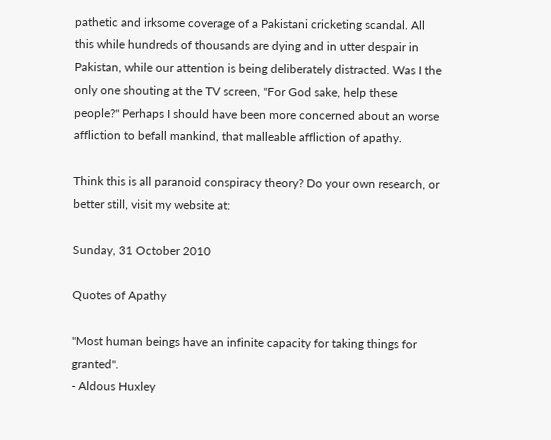pathetic and irksome coverage of a Pakistani cricketing scandal. All this while hundreds of thousands are dying and in utter despair in Pakistan, while our attention is being deliberately distracted. Was I the only one shouting at the TV screen, "For God sake, help these people?" Perhaps I should have been more concerned about an worse affliction to befall mankind, that malleable affliction of apathy.

Think this is all paranoid conspiracy theory? Do your own research, or better still, visit my website at:

Sunday, 31 October 2010

Quotes of Apathy

"Most human beings have an infinite capacity for taking things for granted".
- Aldous Huxley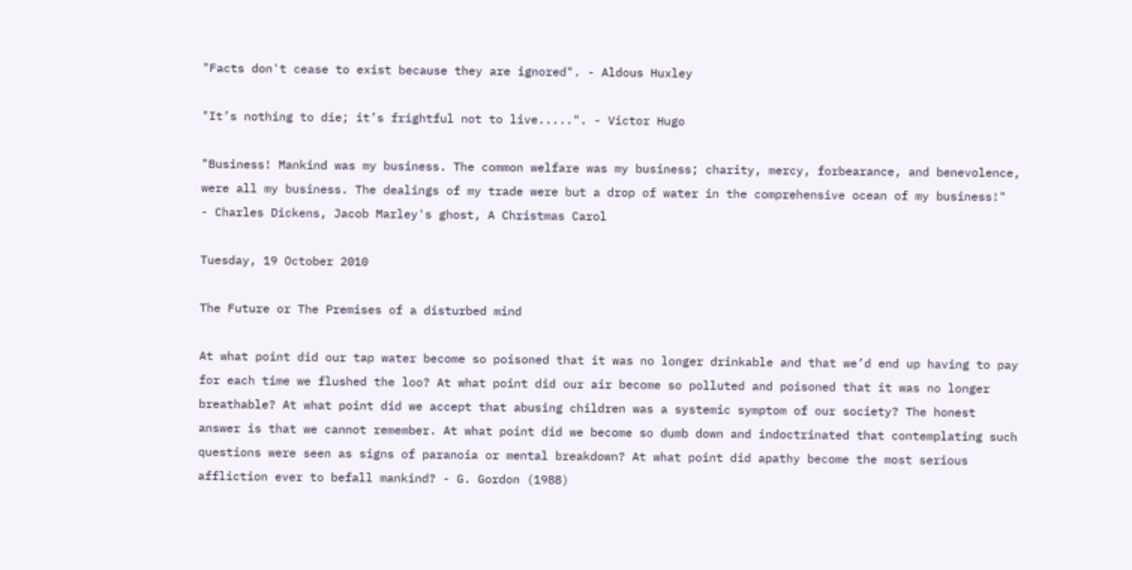"Facts don't cease to exist because they are ignored". - Aldous Huxley

"It’s nothing to die; it’s frightful not to live.....". - Victor Hugo

"Business! Mankind was my business. The common welfare was my business; charity, mercy, forbearance, and benevolence, were all my business. The dealings of my trade were but a drop of water in the comprehensive ocean of my business!"
- Charles Dickens, Jacob Marley's ghost, A Christmas Carol

Tuesday, 19 October 2010

The Future or The Premises of a disturbed mind

At what point did our tap water become so poisoned that it was no longer drinkable and that we’d end up having to pay for each time we flushed the loo? At what point did our air become so polluted and poisoned that it was no longer breathable? At what point did we accept that abusing children was a systemic symptom of our society? The honest answer is that we cannot remember. At what point did we become so dumb down and indoctrinated that contemplating such questions were seen as signs of paranoia or mental breakdown? At what point did apathy become the most serious affliction ever to befall mankind? - G. Gordon (1988)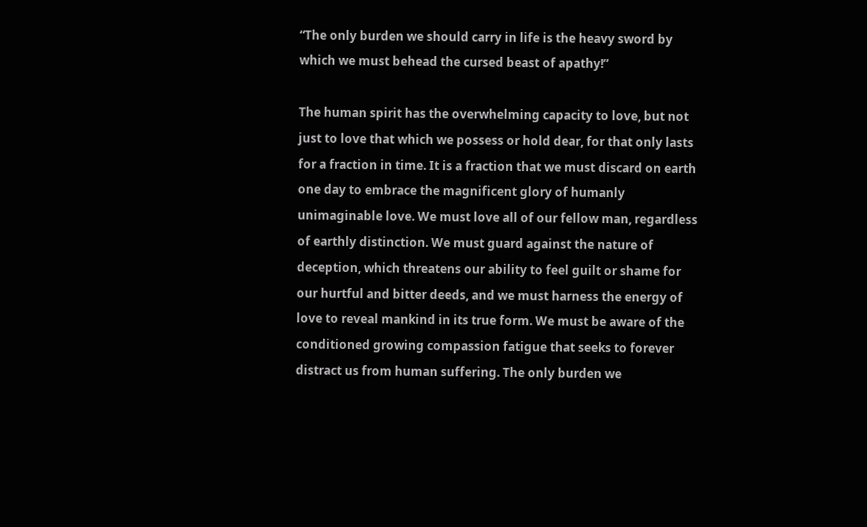“The only burden we should carry in life is the heavy sword by which we must behead the cursed beast of apathy!”

The human spirit has the overwhelming capacity to love, but not just to love that which we possess or hold dear, for that only lasts for a fraction in time. It is a fraction that we must discard on earth one day to embrace the magnificent glory of humanly unimaginable love. We must love all of our fellow man, regardless of earthly distinction. We must guard against the nature of deception, which threatens our ability to feel guilt or shame for our hurtful and bitter deeds, and we must harness the energy of love to reveal mankind in its true form. We must be aware of the conditioned growing compassion fatigue that seeks to forever distract us from human suffering. The only burden we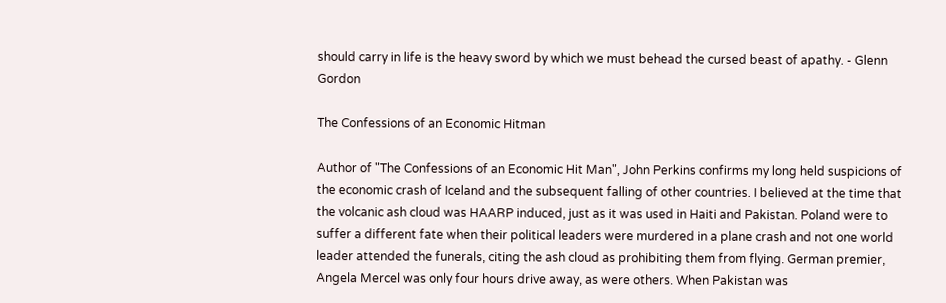should carry in life is the heavy sword by which we must behead the cursed beast of apathy. - Glenn Gordon

The Confessions of an Economic Hitman

Author of "The Confessions of an Economic Hit Man", John Perkins confirms my long held suspicions of the economic crash of Iceland and the subsequent falling of other countries. I believed at the time that the volcanic ash cloud was HAARP induced, just as it was used in Haiti and Pakistan. Poland were to suffer a different fate when their political leaders were murdered in a plane crash and not one world leader attended the funerals, citing the ash cloud as prohibiting them from flying. German premier, Angela Mercel was only four hours drive away, as were others. When Pakistan was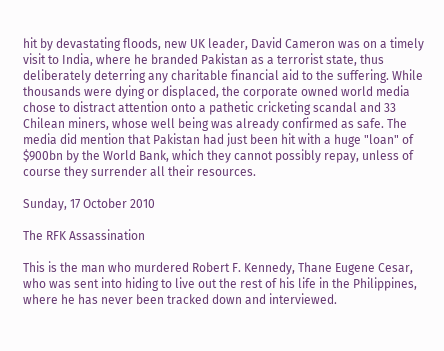hit by devastating floods, new UK leader, David Cameron was on a timely visit to India, where he branded Pakistan as a terrorist state, thus deliberately deterring any charitable financial aid to the suffering. While thousands were dying or displaced, the corporate owned world media chose to distract attention onto a pathetic cricketing scandal and 33 Chilean miners, whose well being was already confirmed as safe. The media did mention that Pakistan had just been hit with a huge "loan" of $900bn by the World Bank, which they cannot possibly repay, unless of course they surrender all their resources.

Sunday, 17 October 2010

The RFK Assassination

This is the man who murdered Robert F. Kennedy, Thane Eugene Cesar, who was sent into hiding to live out the rest of his life in the Philippines, where he has never been tracked down and interviewed.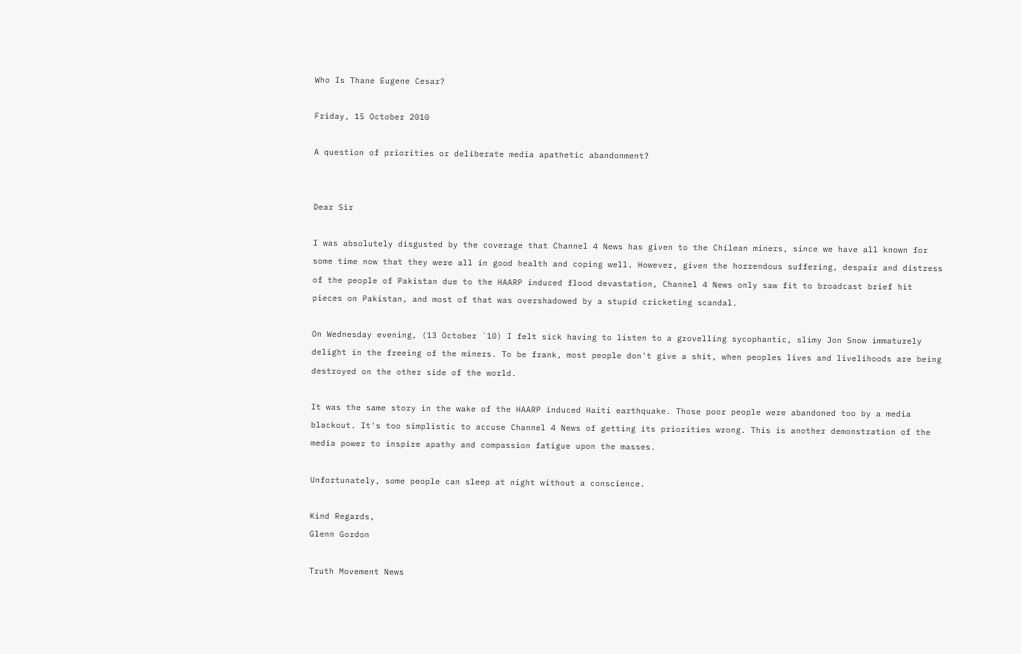Who Is Thane Eugene Cesar?

Friday, 15 October 2010

A question of priorities or deliberate media apathetic abandonment?


Dear Sir

I was absolutely disgusted by the coverage that Channel 4 News has given to the Chilean miners, since we have all known for some time now that they were all in good health and coping well. However, given the horrendous suffering, despair and distress of the people of Pakistan due to the HAARP induced flood devastation, Channel 4 News only saw fit to broadcast brief hit pieces on Pakistan, and most of that was overshadowed by a stupid cricketing scandal.

On Wednesday evening, (13 October `10) I felt sick having to listen to a grovelling sycophantic, slimy Jon Snow immaturely delight in the freeing of the miners. To be frank, most people don't give a shit, when peoples lives and livelihoods are being destroyed on the other side of the world.

It was the same story in the wake of the HAARP induced Haiti earthquake. Those poor people were abandoned too by a media blackout. It's too simplistic to accuse Channel 4 News of getting its priorities wrong. This is another demonstration of the media power to inspire apathy and compassion fatigue upon the masses.

Unfortunately, some people can sleep at night without a conscience.

Kind Regards,
Glenn Gordon

Truth Movement News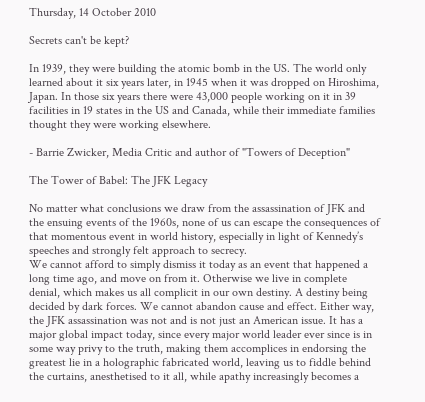Thursday, 14 October 2010

Secrets can't be kept?

In 1939, they were building the atomic bomb in the US. The world only learned about it six years later, in 1945 when it was dropped on Hiroshima, Japan. In those six years there were 43,000 people working on it in 39 facilities in 19 states in the US and Canada, while their immediate families thought they were working elsewhere.

- Barrie Zwicker, Media Critic and author of "Towers of Deception"

The Tower of Babel: The JFK Legacy

No matter what conclusions we draw from the assassination of JFK and the ensuing events of the 1960s, none of us can escape the consequences of that momentous event in world history, especially in light of Kennedy’s speeches and strongly felt approach to secrecy.
We cannot afford to simply dismiss it today as an event that happened a long time ago, and move on from it. Otherwise we live in complete denial, which makes us all complicit in our own destiny. A destiny being decided by dark forces. We cannot abandon cause and effect. Either way, the JFK assassination was not and is not just an American issue. It has a major global impact today, since every major world leader ever since is in some way privy to the truth, making them accomplices in endorsing the greatest lie in a holographic fabricated world, leaving us to fiddle behind the curtains, anesthetised to it all, while apathy increasingly becomes a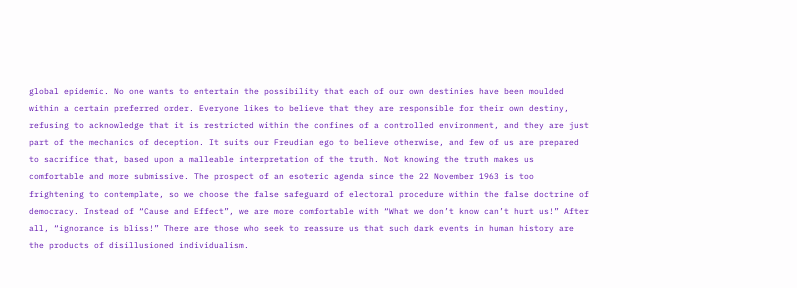global epidemic. No one wants to entertain the possibility that each of our own destinies have been moulded within a certain preferred order. Everyone likes to believe that they are responsible for their own destiny, refusing to acknowledge that it is restricted within the confines of a controlled environment, and they are just part of the mechanics of deception. It suits our Freudian ego to believe otherwise, and few of us are prepared to sacrifice that, based upon a malleable interpretation of the truth. Not knowing the truth makes us comfortable and more submissive. The prospect of an esoteric agenda since the 22 November 1963 is too frightening to contemplate, so we choose the false safeguard of electoral procedure within the false doctrine of democracy. Instead of “Cause and Effect”, we are more comfortable with “What we don’t know can’t hurt us!” After all, “ignorance is bliss!” There are those who seek to reassure us that such dark events in human history are the products of disillusioned individualism.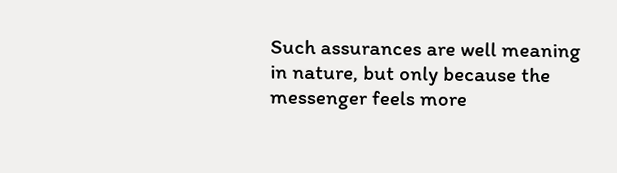Such assurances are well meaning in nature, but only because the messenger feels more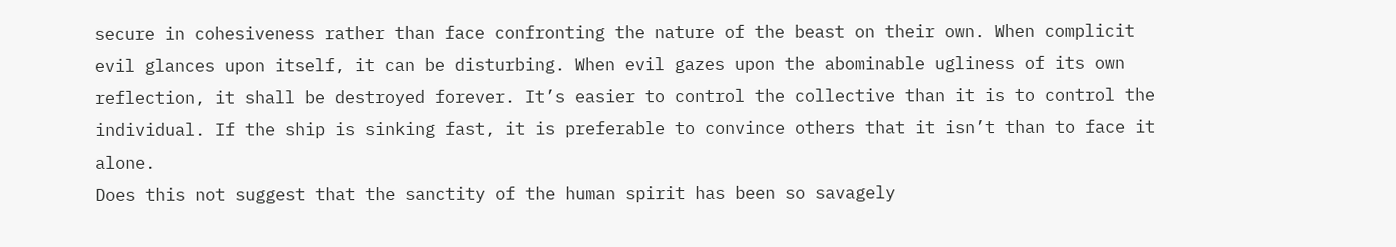secure in cohesiveness rather than face confronting the nature of the beast on their own. When complicit evil glances upon itself, it can be disturbing. When evil gazes upon the abominable ugliness of its own reflection, it shall be destroyed forever. It’s easier to control the collective than it is to control the individual. If the ship is sinking fast, it is preferable to convince others that it isn’t than to face it alone.
Does this not suggest that the sanctity of the human spirit has been so savagely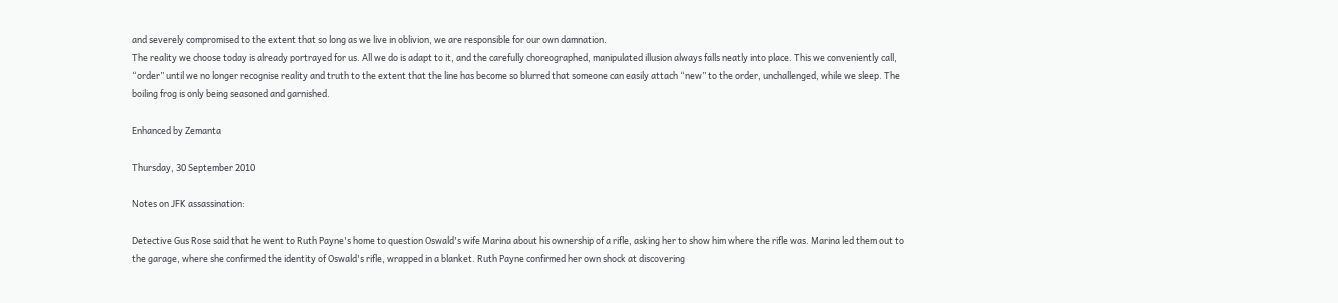and severely compromised to the extent that so long as we live in oblivion, we are responsible for our own damnation.
The reality we choose today is already portrayed for us. All we do is adapt to it, and the carefully choreographed, manipulated illusion always falls neatly into place. This we conveniently call, “order” until we no longer recognise reality and truth to the extent that the line has become so blurred that someone can easily attach “new” to the order, unchallenged, while we sleep. The boiling frog is only being seasoned and garnished.

Enhanced by Zemanta

Thursday, 30 September 2010

Notes on JFK assassination:

Detective Gus Rose said that he went to Ruth Payne's home to question Oswald's wife Marina about his ownership of a rifle, asking her to show him where the rifle was. Marina led them out to the garage, where she confirmed the identity of Oswald's rifle, wrapped in a blanket. Ruth Payne confirmed her own shock at discovering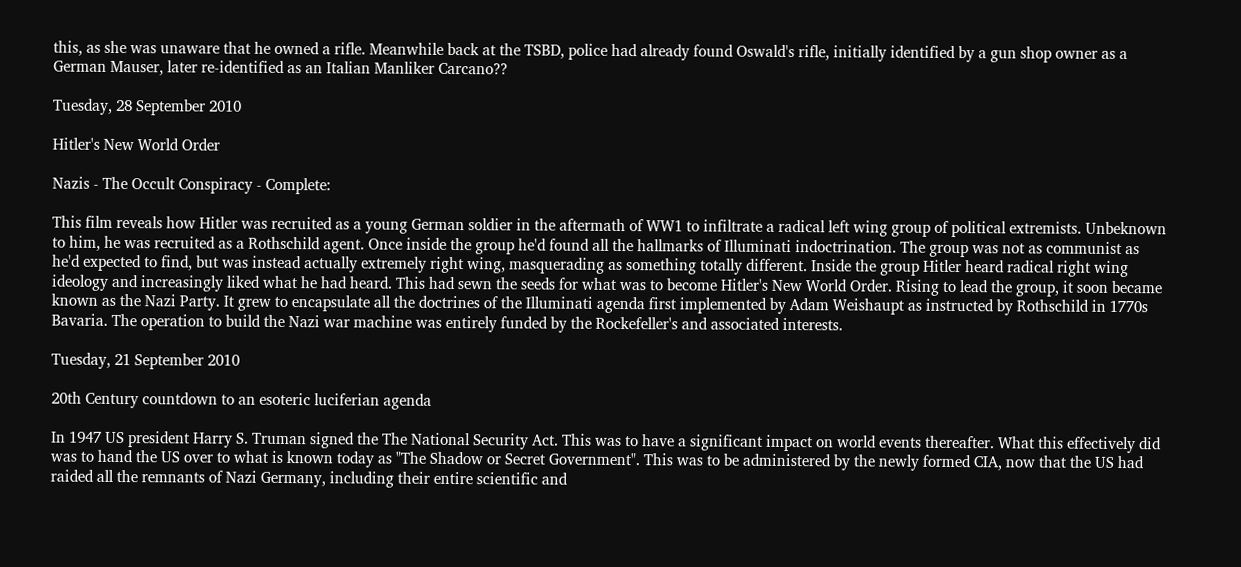this, as she was unaware that he owned a rifle. Meanwhile back at the TSBD, police had already found Oswald's rifle, initially identified by a gun shop owner as a German Mauser, later re-identified as an Italian Manliker Carcano??

Tuesday, 28 September 2010

Hitler's New World Order

Nazis - The Occult Conspiracy - Complete:

This film reveals how Hitler was recruited as a young German soldier in the aftermath of WW1 to infiltrate a radical left wing group of political extremists. Unbeknown to him, he was recruited as a Rothschild agent. Once inside the group he'd found all the hallmarks of Illuminati indoctrination. The group was not as communist as he'd expected to find, but was instead actually extremely right wing, masquerading as something totally different. Inside the group Hitler heard radical right wing ideology and increasingly liked what he had heard. This had sewn the seeds for what was to become Hitler's New World Order. Rising to lead the group, it soon became known as the Nazi Party. It grew to encapsulate all the doctrines of the Illuminati agenda first implemented by Adam Weishaupt as instructed by Rothschild in 1770s Bavaria. The operation to build the Nazi war machine was entirely funded by the Rockefeller's and associated interests.

Tuesday, 21 September 2010

20th Century countdown to an esoteric luciferian agenda

In 1947 US president Harry S. Truman signed the The National Security Act. This was to have a significant impact on world events thereafter. What this effectively did was to hand the US over to what is known today as "The Shadow or Secret Government". This was to be administered by the newly formed CIA, now that the US had raided all the remnants of Nazi Germany, including their entire scientific and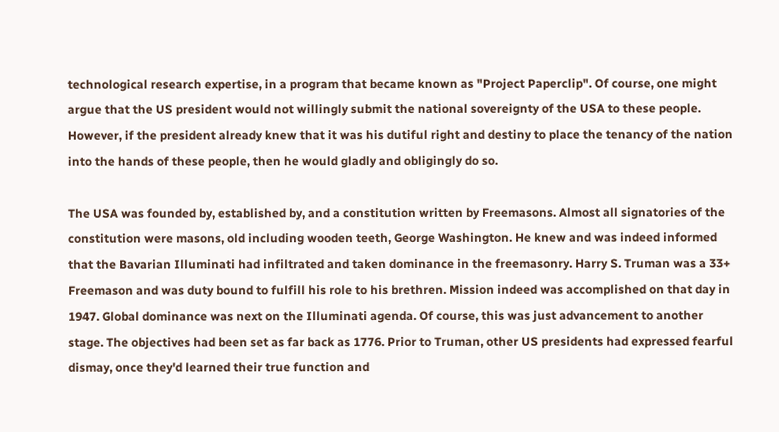technological research expertise, in a program that became known as "Project Paperclip". Of course, one might argue that the US president would not willingly submit the national sovereignty of the USA to these people. However, if the president already knew that it was his dutiful right and destiny to place the tenancy of the nation into the hands of these people, then he would gladly and obligingly do so.

The USA was founded by, established by, and a constitution written by Freemasons. Almost all signatories of the constitution were masons, old including wooden teeth, George Washington. He knew and was indeed informed that the Bavarian Illuminati had infiltrated and taken dominance in the freemasonry. Harry S. Truman was a 33+ Freemason and was duty bound to fulfill his role to his brethren. Mission indeed was accomplished on that day in 1947. Global dominance was next on the Illuminati agenda. Of course, this was just advancement to another stage. The objectives had been set as far back as 1776. Prior to Truman, other US presidents had expressed fearful dismay, once they'd learned their true function and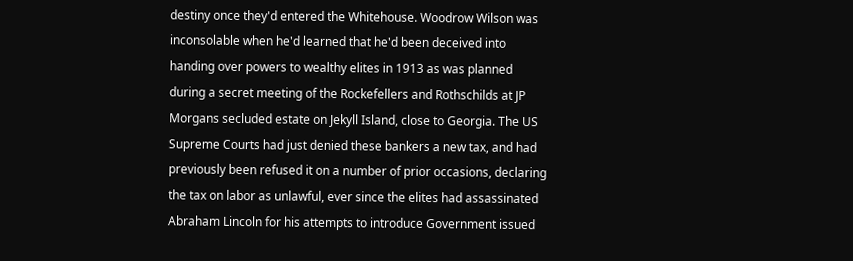destiny once they'd entered the Whitehouse. Woodrow Wilson was inconsolable when he'd learned that he'd been deceived into handing over powers to wealthy elites in 1913 as was planned during a secret meeting of the Rockefellers and Rothschilds at JP Morgans secluded estate on Jekyll Island, close to Georgia. The US Supreme Courts had just denied these bankers a new tax, and had previously been refused it on a number of prior occasions, declaring the tax on labor as unlawful, ever since the elites had assassinated Abraham Lincoln for his attempts to introduce Government issued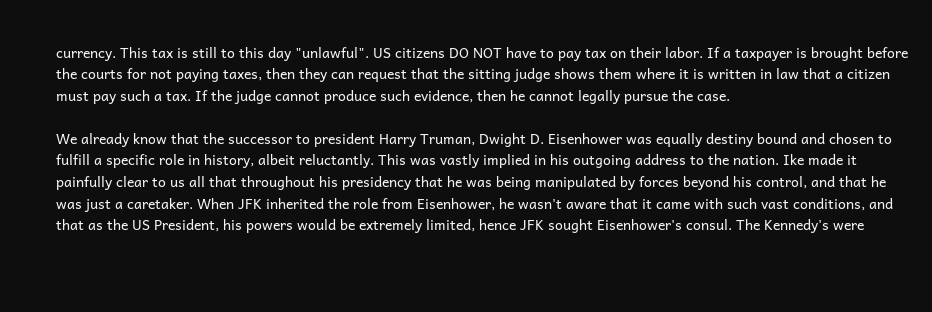currency. This tax is still to this day "unlawful". US citizens DO NOT have to pay tax on their labor. If a taxpayer is brought before the courts for not paying taxes, then they can request that the sitting judge shows them where it is written in law that a citizen must pay such a tax. If the judge cannot produce such evidence, then he cannot legally pursue the case.

We already know that the successor to president Harry Truman, Dwight D. Eisenhower was equally destiny bound and chosen to fulfill a specific role in history, albeit reluctantly. This was vastly implied in his outgoing address to the nation. Ike made it painfully clear to us all that throughout his presidency that he was being manipulated by forces beyond his control, and that he was just a caretaker. When JFK inherited the role from Eisenhower, he wasn't aware that it came with such vast conditions, and that as the US President, his powers would be extremely limited, hence JFK sought Eisenhower's consul. The Kennedy's were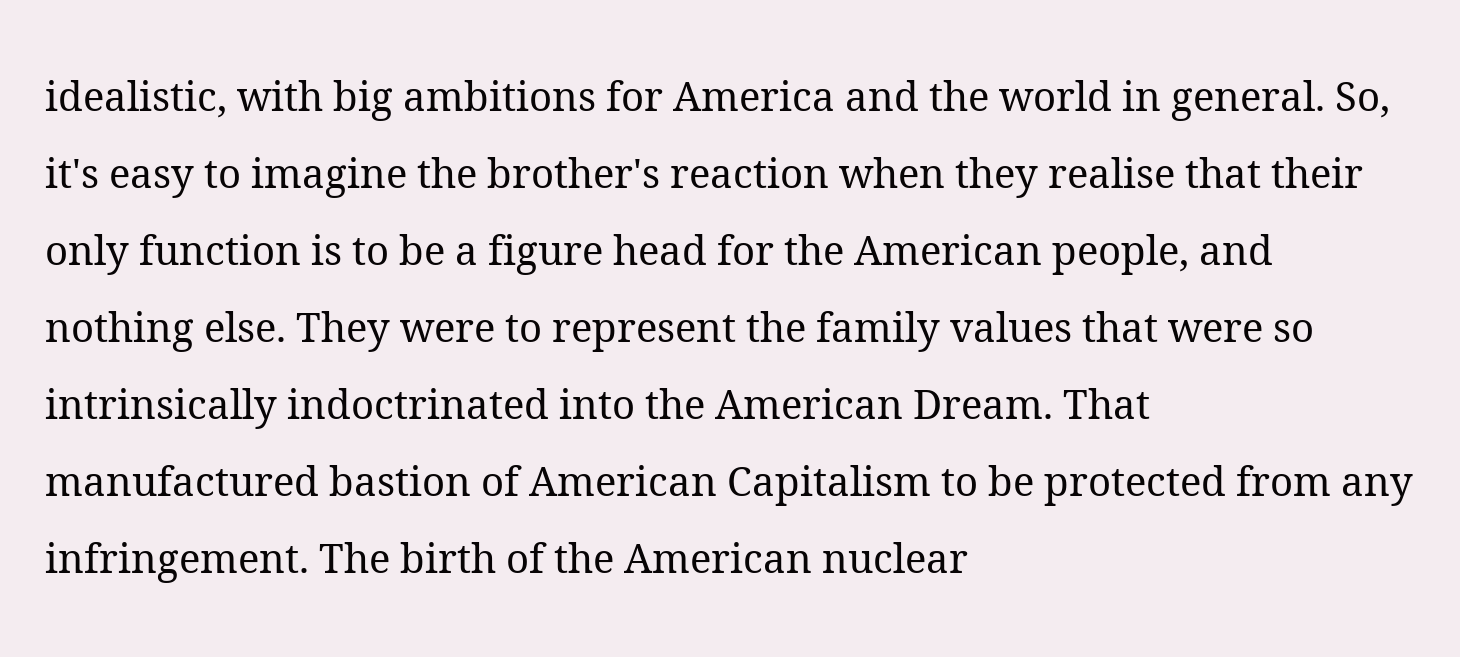idealistic, with big ambitions for America and the world in general. So, it's easy to imagine the brother's reaction when they realise that their only function is to be a figure head for the American people, and nothing else. They were to represent the family values that were so intrinsically indoctrinated into the American Dream. That manufactured bastion of American Capitalism to be protected from any infringement. The birth of the American nuclear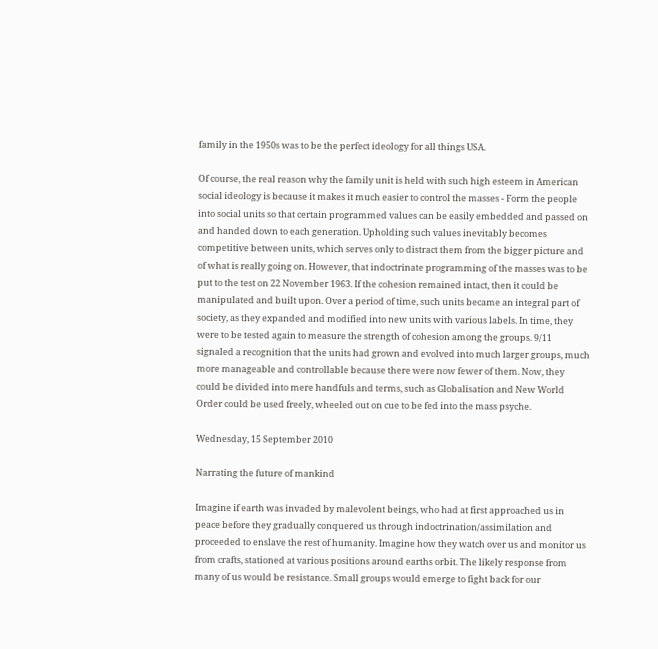family in the 1950s was to be the perfect ideology for all things USA.

Of course, the real reason why the family unit is held with such high esteem in American social ideology is because it makes it much easier to control the masses - Form the people into social units so that certain programmed values can be easily embedded and passed on and handed down to each generation. Upholding such values inevitably becomes competitive between units, which serves only to distract them from the bigger picture and of what is really going on. However, that indoctrinate programming of the masses was to be put to the test on 22 November 1963. If the cohesion remained intact, then it could be manipulated and built upon. Over a period of time, such units became an integral part of society, as they expanded and modified into new units with various labels. In time, they were to be tested again to measure the strength of cohesion among the groups. 9/11 signaled a recognition that the units had grown and evolved into much larger groups, much more manageable and controllable because there were now fewer of them. Now, they could be divided into mere handfuls and terms, such as Globalisation and New World Order could be used freely, wheeled out on cue to be fed into the mass psyche.

Wednesday, 15 September 2010

Narrating the future of mankind

Imagine if earth was invaded by malevolent beings, who had at first approached us in peace before they gradually conquered us through indoctrination/assimilation and proceeded to enslave the rest of humanity. Imagine how they watch over us and monitor us from crafts, stationed at various positions around earths orbit. The likely response from many of us would be resistance. Small groups would emerge to fight back for our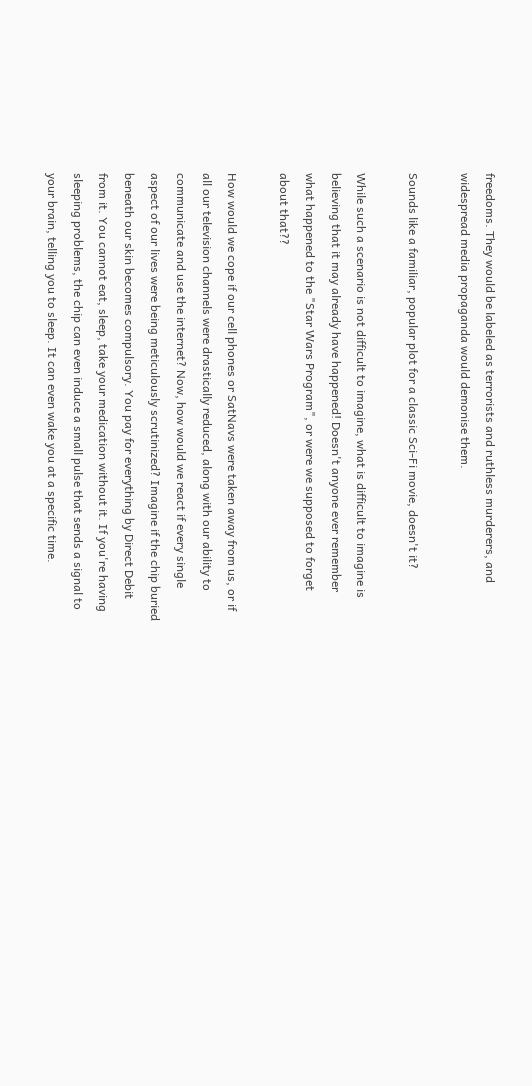freedoms. They would be labeled as terrorists and ruthless murderers, and widespread media propaganda would demonise them.

Sounds like a familiar, popular plot for a classic Sci-Fi movie, doesn't it?

While such a scenario is not difficult to imagine, what is difficult to imagine is believing that it may already have happened! Doesn't anyone ever remember what happened to the "Star Wars Program", or were we supposed to forget about that??

How would we cope if our cell phones or SatNavs were taken away from us, or if all our television channels were drastically reduced, along with our ability to communicate and use the internet? Now, how would we react if every single aspect of our lives were being meticulously scrutinized? Imagine if the chip buried beneath our skin becomes compulsory. You pay for everything by Direct Debit from it. You cannot eat, sleep, take your medication without it. If you're having sleeping problems, the chip can even induce a small pulse that sends a signal to your brain, telling you to sleep. It can even wake you at a specific time.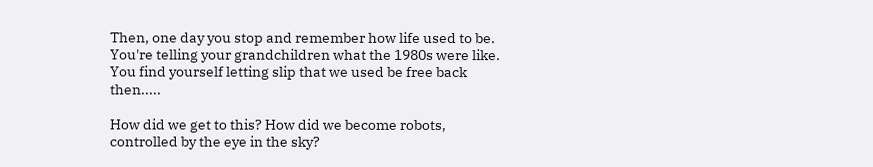Then, one day you stop and remember how life used to be. You're telling your grandchildren what the 1980s were like. You find yourself letting slip that we used be free back then.....

How did we get to this? How did we become robots, controlled by the eye in the sky?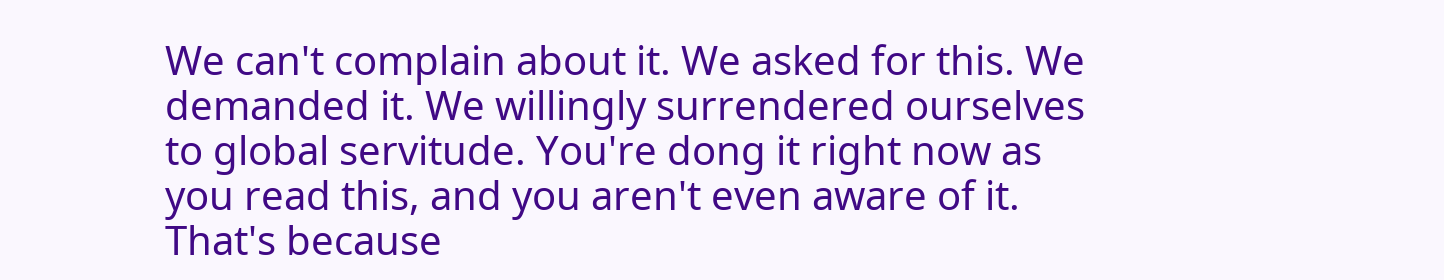We can't complain about it. We asked for this. We demanded it. We willingly surrendered ourselves to global servitude. You're dong it right now as you read this, and you aren't even aware of it. That's because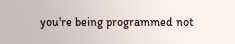you're being programmed not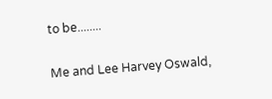to be........

Me and Lee Harvey Oswald,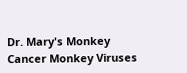Dr. Mary's Monkey Cancer Monkey Viruses